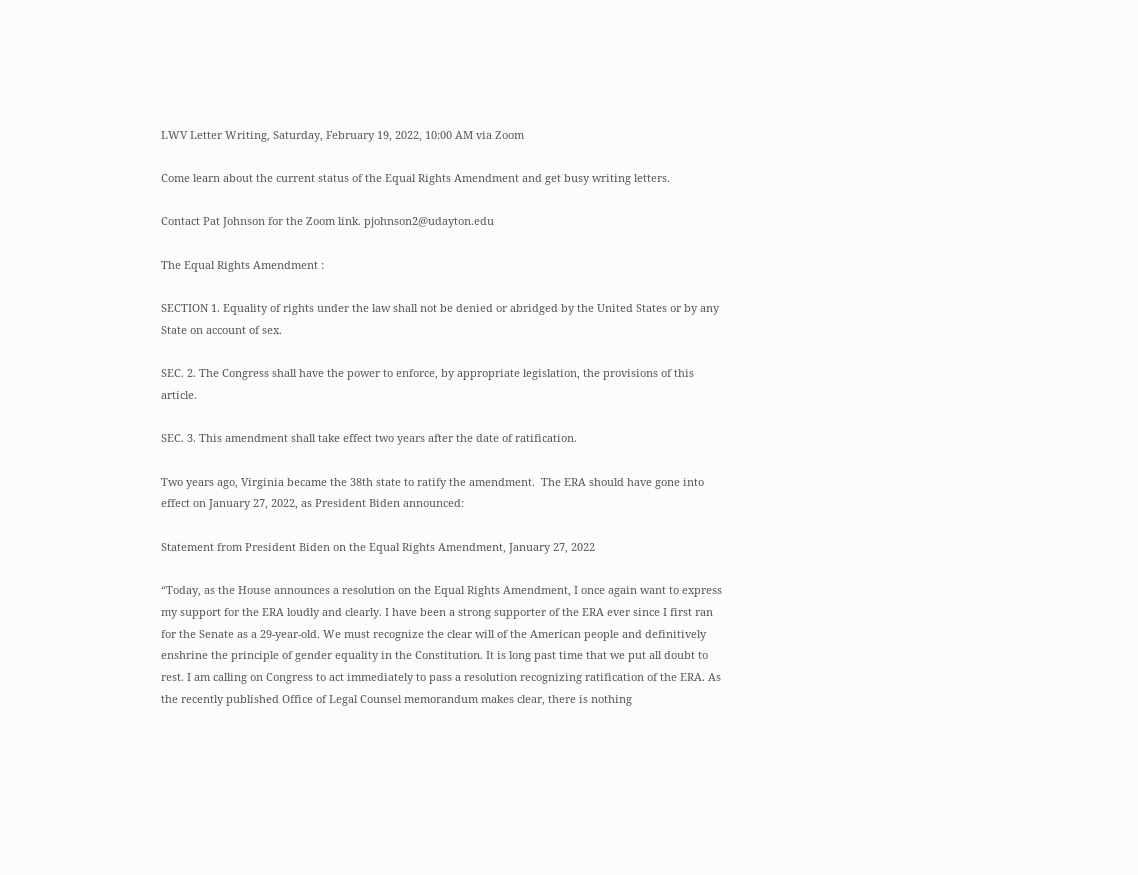LWV Letter Writing, Saturday, February 19, 2022, 10:00 AM via Zoom

Come learn about the current status of the Equal Rights Amendment and get busy writing letters.

Contact Pat Johnson for the Zoom link. pjohnson2@udayton.edu

The Equal Rights Amendment :

SECTION 1. Equality of rights under the law shall not be denied or abridged by the United States or by any State on account of sex.

SEC. 2. The Congress shall have the power to enforce, by appropriate legislation, the provisions of this article.

SEC. 3. This amendment shall take effect two years after the date of ratification.

Two years ago, Virginia became the 38th state to ratify the amendment.  The ERA should have gone into effect on January 27, 2022, as President Biden announced:

Statement from President Biden on the Equal Rights Amendment, January 27, 2022

“Today, as the House announces a resolution on the Equal Rights Amendment, I once again want to express my support for the ERA loudly and clearly. I have been a strong supporter of the ERA ever since I first ran for the Senate as a 29-year-old. We must recognize the clear will of the American people and definitively enshrine the principle of gender equality in the Constitution. It is long past time that we put all doubt to rest. I am calling on Congress to act immediately to pass a resolution recognizing ratification of the ERA. As the recently published Office of Legal Counsel memorandum makes clear, there is nothing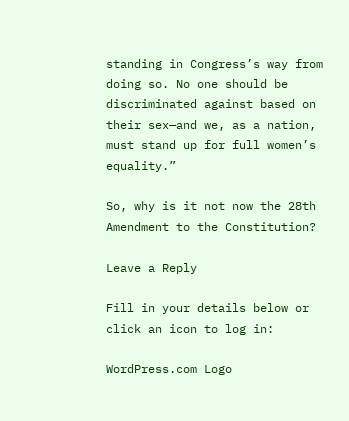standing in Congress’s way from doing so. No one should be discriminated against based on their sex—and we, as a nation, must stand up for full women’s equality.”

So, why is it not now the 28th Amendment to the Constitution?

Leave a Reply

Fill in your details below or click an icon to log in:

WordPress.com Logo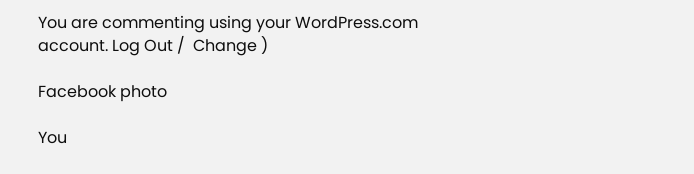You are commenting using your WordPress.com account. Log Out /  Change )

Facebook photo

You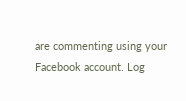are commenting using your Facebook account. Log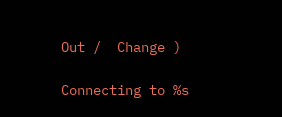Out /  Change )

Connecting to %s